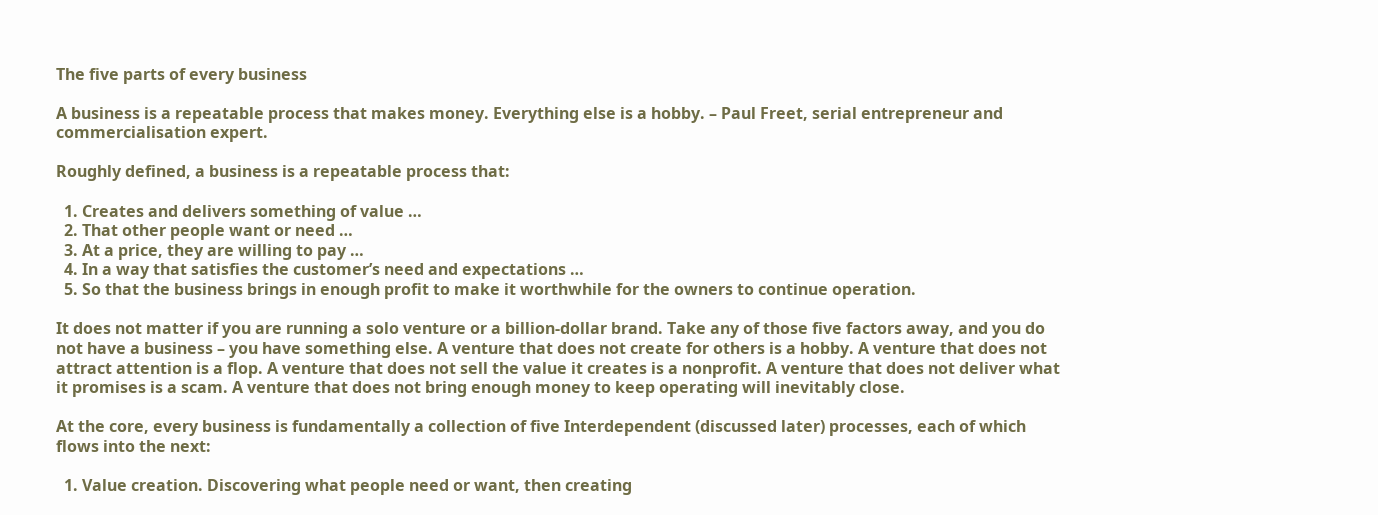The five parts of every business

A business is a repeatable process that makes money. Everything else is a hobby. – Paul Freet, serial entrepreneur and commercialisation expert.

Roughly defined, a business is a repeatable process that:

  1. Creates and delivers something of value …
  2. That other people want or need …
  3. At a price, they are willing to pay …
  4. In a way that satisfies the customer’s need and expectations …
  5. So that the business brings in enough profit to make it worthwhile for the owners to continue operation.

It does not matter if you are running a solo venture or a billion-dollar brand. Take any of those five factors away, and you do not have a business – you have something else. A venture that does not create for others is a hobby. A venture that does not attract attention is a flop. A venture that does not sell the value it creates is a nonprofit. A venture that does not deliver what it promises is a scam. A venture that does not bring enough money to keep operating will inevitably close.

At the core, every business is fundamentally a collection of five Interdependent (discussed later) processes, each of which flows into the next:

  1. Value creation. Discovering what people need or want, then creating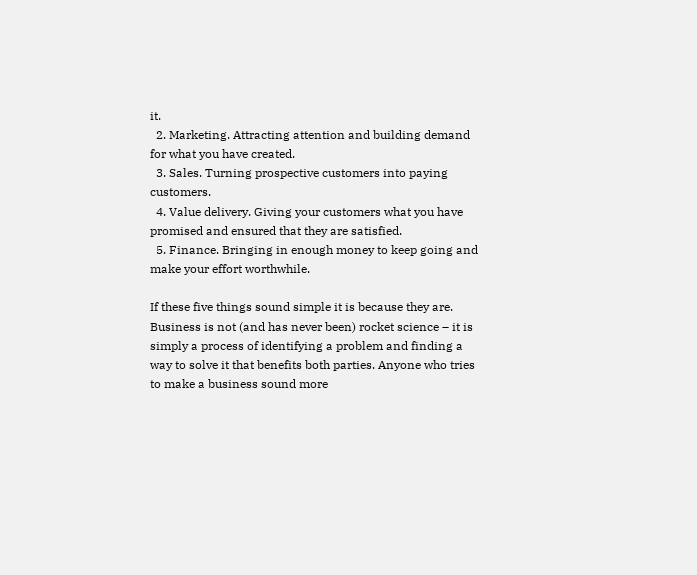it.
  2. Marketing. Attracting attention and building demand for what you have created.
  3. Sales. Turning prospective customers into paying customers.
  4. Value delivery. Giving your customers what you have promised and ensured that they are satisfied.
  5. Finance. Bringing in enough money to keep going and make your effort worthwhile.

If these five things sound simple it is because they are. Business is not (and has never been) rocket science – it is simply a process of identifying a problem and finding a way to solve it that benefits both parties. Anyone who tries to make a business sound more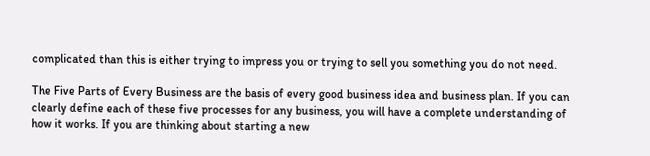complicated than this is either trying to impress you or trying to sell you something you do not need.

The Five Parts of Every Business are the basis of every good business idea and business plan. If you can clearly define each of these five processes for any business, you will have a complete understanding of how it works. If you are thinking about starting a new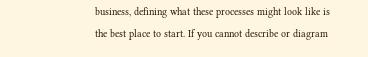business, defining what these processes might look like is the best place to start. If you cannot describe or diagram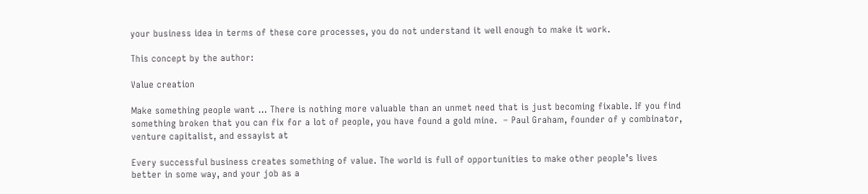your business idea in terms of these core processes, you do not understand it well enough to make it work.

This concept by the author:

Value creation

Make something people want … There is nothing more valuable than an unmet need that is just becoming fixable. If you find something broken that you can fix for a lot of people, you have found a gold mine.  – Paul Graham, founder of y combinator, venture capitalist, and essayist at

Every successful business creates something of value. The world is full of opportunities to make other people’s lives better in some way, and your job as a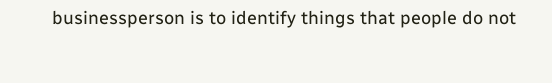businessperson is to identify things that people do not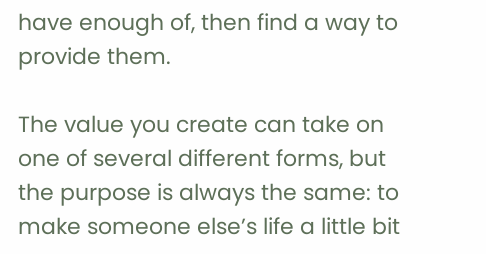have enough of, then find a way to provide them.

The value you create can take on one of several different forms, but the purpose is always the same: to make someone else’s life a little bit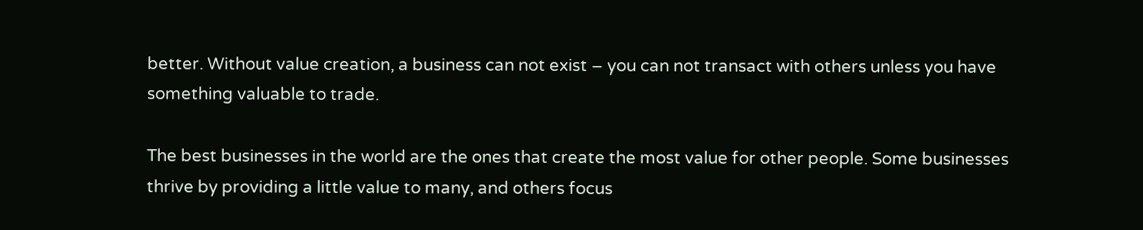better. Without value creation, a business can not exist – you can not transact with others unless you have something valuable to trade.

The best businesses in the world are the ones that create the most value for other people. Some businesses thrive by providing a little value to many, and others focus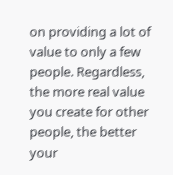on providing a lot of value to only a few people. Regardless, the more real value you create for other people, the better your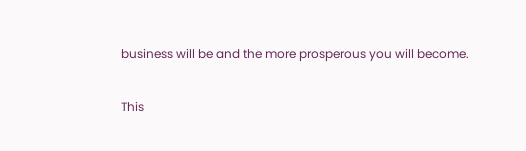business will be and the more prosperous you will become.

This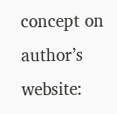concept on author’s website: